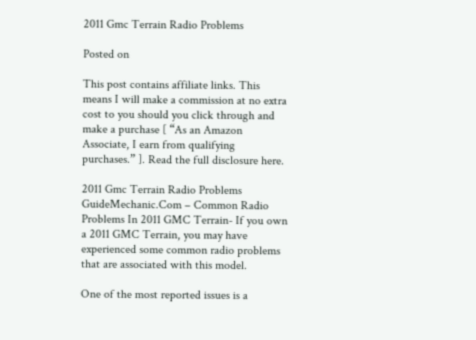2011 Gmc Terrain Radio Problems

Posted on

This post contains affiliate links. This means I will make a commission at no extra cost to you should you click through and make a purchase [ “As an Amazon Associate, I earn from qualifying purchases.” ]. Read the full disclosure here.

2011 Gmc Terrain Radio Problems GuideMechanic.Com – Common Radio Problems In 2011 GMC Terrain- If you own a 2011 GMC Terrain, you may have experienced some common radio problems that are associated with this model.

One of the most reported issues is a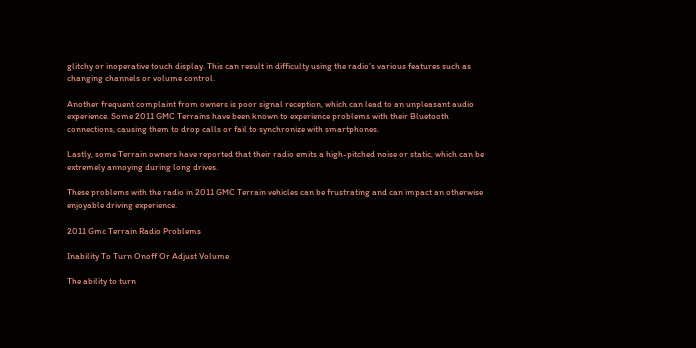glitchy or inoperative touch display. This can result in difficulty using the radio’s various features such as changing channels or volume control.

Another frequent complaint from owners is poor signal reception, which can lead to an unpleasant audio experience. Some 2011 GMC Terrains have been known to experience problems with their Bluetooth connections, causing them to drop calls or fail to synchronize with smartphones.

Lastly, some Terrain owners have reported that their radio emits a high-pitched noise or static, which can be extremely annoying during long drives.

These problems with the radio in 2011 GMC Terrain vehicles can be frustrating and can impact an otherwise enjoyable driving experience.

2011 Gmc Terrain Radio Problems

Inability To Turn Onoff Or Adjust Volume

The ability to turn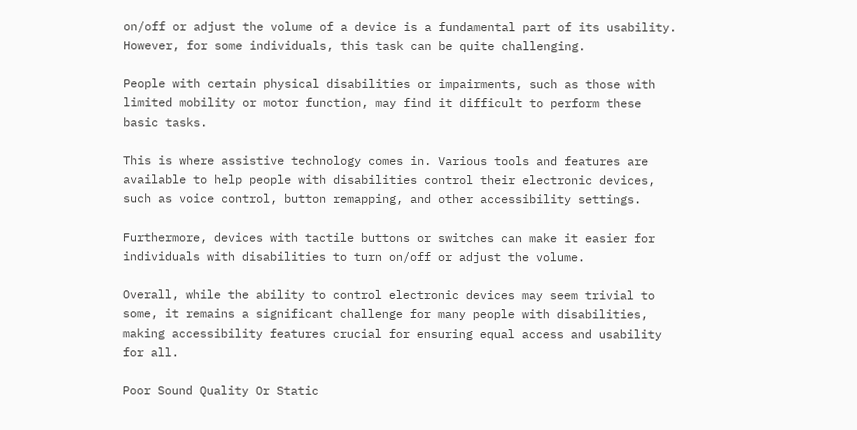on/off or adjust the volume of a device is a fundamental part of its usability. However, for some individuals, this task can be quite challenging.

People with certain physical disabilities or impairments, such as those with limited mobility or motor function, may find it difficult to perform these basic tasks.

This is where assistive technology comes in. Various tools and features are available to help people with disabilities control their electronic devices, such as voice control, button remapping, and other accessibility settings.

Furthermore, devices with tactile buttons or switches can make it easier for individuals with disabilities to turn on/off or adjust the volume.

Overall, while the ability to control electronic devices may seem trivial to some, it remains a significant challenge for many people with disabilities, making accessibility features crucial for ensuring equal access and usability for all.

Poor Sound Quality Or Static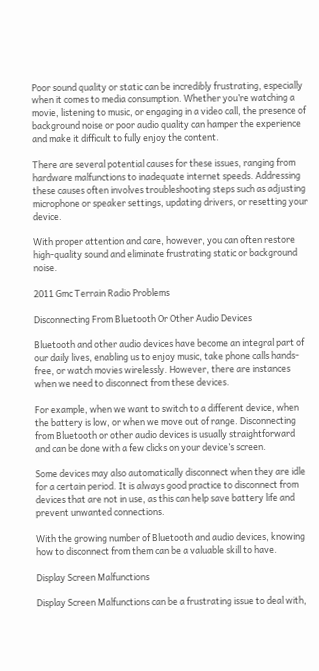Poor sound quality or static can be incredibly frustrating, especially when it comes to media consumption. Whether you’re watching a movie, listening to music, or engaging in a video call, the presence of background noise or poor audio quality can hamper the experience and make it difficult to fully enjoy the content.

There are several potential causes for these issues, ranging from hardware malfunctions to inadequate internet speeds. Addressing these causes often involves troubleshooting steps such as adjusting microphone or speaker settings, updating drivers, or resetting your device.

With proper attention and care, however, you can often restore high-quality sound and eliminate frustrating static or background noise.

2011 Gmc Terrain Radio Problems

Disconnecting From Bluetooth Or Other Audio Devices

Bluetooth and other audio devices have become an integral part of our daily lives, enabling us to enjoy music, take phone calls hands-free, or watch movies wirelessly. However, there are instances when we need to disconnect from these devices.

For example, when we want to switch to a different device, when the battery is low, or when we move out of range. Disconnecting from Bluetooth or other audio devices is usually straightforward and can be done with a few clicks on your device’s screen.

Some devices may also automatically disconnect when they are idle for a certain period. It is always good practice to disconnect from devices that are not in use, as this can help save battery life and prevent unwanted connections.

With the growing number of Bluetooth and audio devices, knowing how to disconnect from them can be a valuable skill to have.

Display Screen Malfunctions

Display Screen Malfunctions can be a frustrating issue to deal with,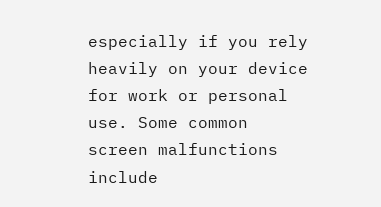especially if you rely heavily on your device for work or personal use. Some common screen malfunctions include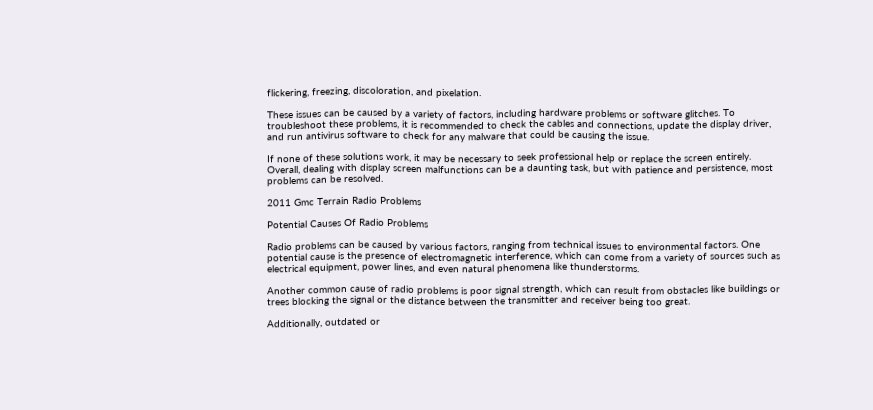flickering, freezing, discoloration, and pixelation.

These issues can be caused by a variety of factors, including hardware problems or software glitches. To troubleshoot these problems, it is recommended to check the cables and connections, update the display driver, and run antivirus software to check for any malware that could be causing the issue.

If none of these solutions work, it may be necessary to seek professional help or replace the screen entirely. Overall, dealing with display screen malfunctions can be a daunting task, but with patience and persistence, most problems can be resolved.

2011 Gmc Terrain Radio Problems

Potential Causes Of Radio Problems

Radio problems can be caused by various factors, ranging from technical issues to environmental factors. One potential cause is the presence of electromagnetic interference, which can come from a variety of sources such as electrical equipment, power lines, and even natural phenomena like thunderstorms.

Another common cause of radio problems is poor signal strength, which can result from obstacles like buildings or trees blocking the signal or the distance between the transmitter and receiver being too great.

Additionally, outdated or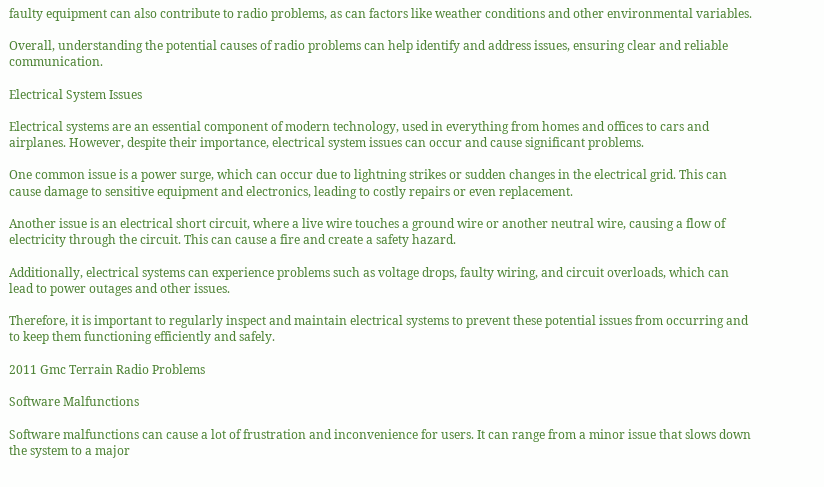faulty equipment can also contribute to radio problems, as can factors like weather conditions and other environmental variables.

Overall, understanding the potential causes of radio problems can help identify and address issues, ensuring clear and reliable communication.

Electrical System Issues

Electrical systems are an essential component of modern technology, used in everything from homes and offices to cars and airplanes. However, despite their importance, electrical system issues can occur and cause significant problems.

One common issue is a power surge, which can occur due to lightning strikes or sudden changes in the electrical grid. This can cause damage to sensitive equipment and electronics, leading to costly repairs or even replacement.

Another issue is an electrical short circuit, where a live wire touches a ground wire or another neutral wire, causing a flow of electricity through the circuit. This can cause a fire and create a safety hazard.

Additionally, electrical systems can experience problems such as voltage drops, faulty wiring, and circuit overloads, which can lead to power outages and other issues.

Therefore, it is important to regularly inspect and maintain electrical systems to prevent these potential issues from occurring and to keep them functioning efficiently and safely.

2011 Gmc Terrain Radio Problems

Software Malfunctions

Software malfunctions can cause a lot of frustration and inconvenience for users. It can range from a minor issue that slows down the system to a major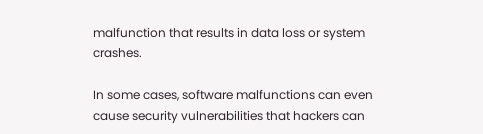malfunction that results in data loss or system crashes.

In some cases, software malfunctions can even cause security vulnerabilities that hackers can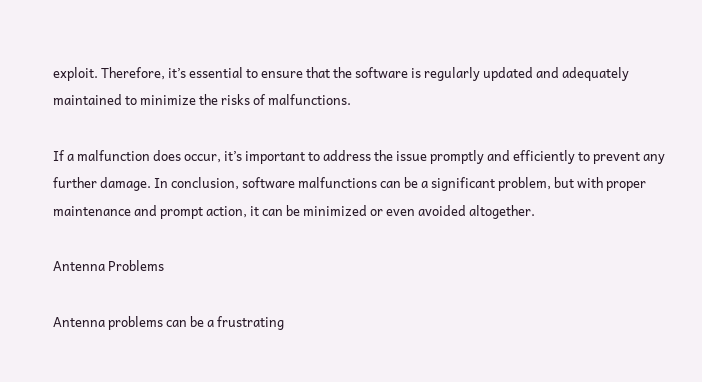exploit. Therefore, it’s essential to ensure that the software is regularly updated and adequately maintained to minimize the risks of malfunctions.

If a malfunction does occur, it’s important to address the issue promptly and efficiently to prevent any further damage. In conclusion, software malfunctions can be a significant problem, but with proper maintenance and prompt action, it can be minimized or even avoided altogether.

Antenna Problems

Antenna problems can be a frustrating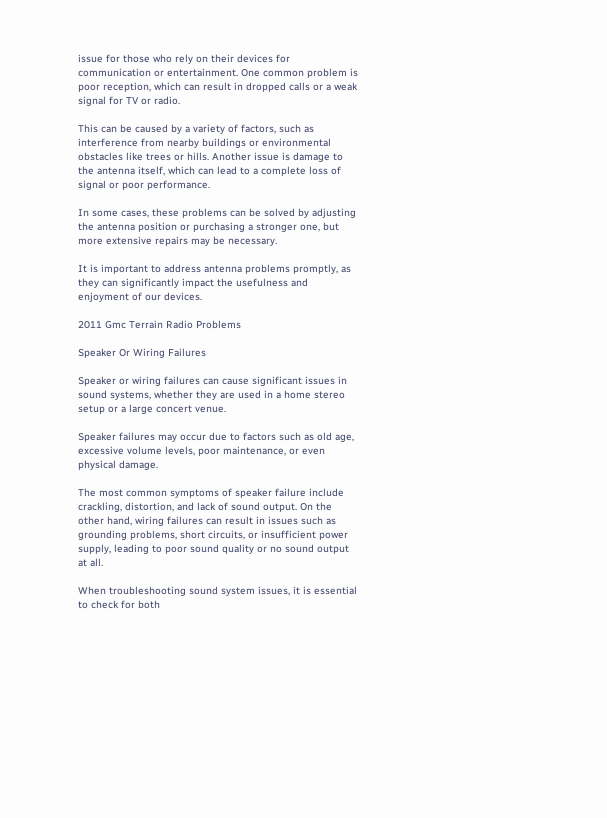issue for those who rely on their devices for communication or entertainment. One common problem is poor reception, which can result in dropped calls or a weak signal for TV or radio.

This can be caused by a variety of factors, such as interference from nearby buildings or environmental obstacles like trees or hills. Another issue is damage to the antenna itself, which can lead to a complete loss of signal or poor performance.

In some cases, these problems can be solved by adjusting the antenna position or purchasing a stronger one, but more extensive repairs may be necessary.

It is important to address antenna problems promptly, as they can significantly impact the usefulness and enjoyment of our devices.

2011 Gmc Terrain Radio Problems

Speaker Or Wiring Failures

Speaker or wiring failures can cause significant issues in sound systems, whether they are used in a home stereo setup or a large concert venue.

Speaker failures may occur due to factors such as old age, excessive volume levels, poor maintenance, or even physical damage.

The most common symptoms of speaker failure include crackling, distortion, and lack of sound output. On the other hand, wiring failures can result in issues such as grounding problems, short circuits, or insufficient power supply, leading to poor sound quality or no sound output at all.

When troubleshooting sound system issues, it is essential to check for both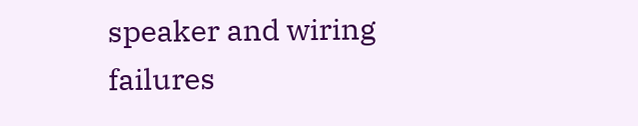speaker and wiring failures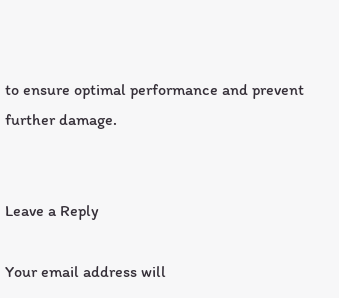to ensure optimal performance and prevent further damage.


Leave a Reply

Your email address will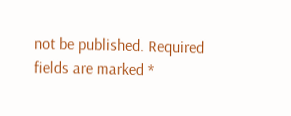not be published. Required fields are marked *